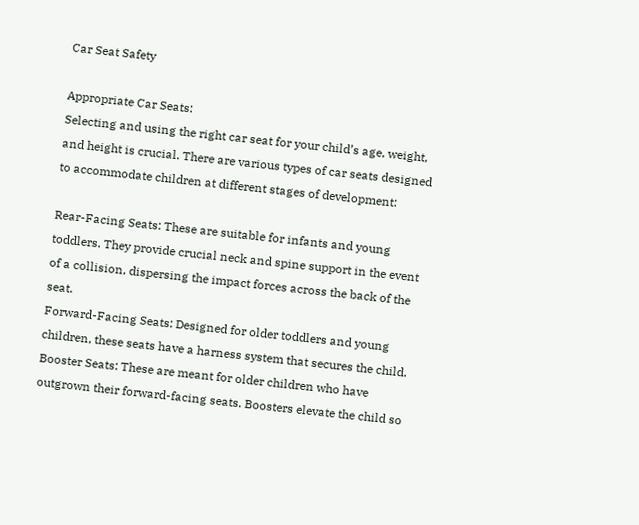Car Seat Safety

Appropriate Car Seats:
Selecting and using the right car seat for your child’s age, weight, and height is crucial. There are various types of car seats designed to accommodate children at different stages of development:

Rear-Facing Seats: These are suitable for infants and young toddlers. They provide crucial neck and spine support in the event of a collision, dispersing the impact forces across the back of the seat.
Forward-Facing Seats: Designed for older toddlers and young children, these seats have a harness system that secures the child.
Booster Seats: These are meant for older children who have outgrown their forward-facing seats. Boosters elevate the child so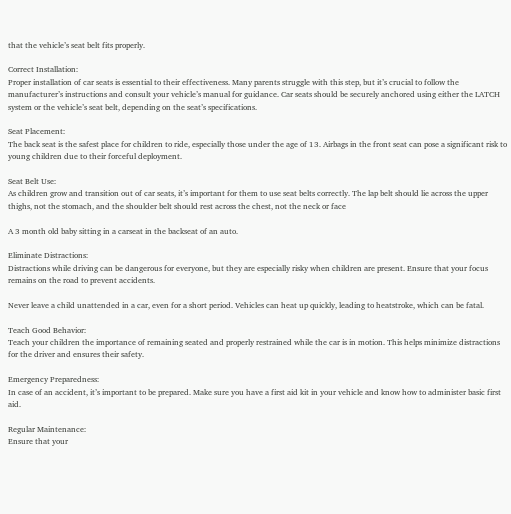that the vehicle’s seat belt fits properly.

Correct Installation:
Proper installation of car seats is essential to their effectiveness. Many parents struggle with this step, but it’s crucial to follow the manufacturer’s instructions and consult your vehicle’s manual for guidance. Car seats should be securely anchored using either the LATCH system or the vehicle’s seat belt, depending on the seat’s specifications.

Seat Placement:
The back seat is the safest place for children to ride, especially those under the age of 13. Airbags in the front seat can pose a significant risk to young children due to their forceful deployment.

Seat Belt Use:
As children grow and transition out of car seats, it’s important for them to use seat belts correctly. The lap belt should lie across the upper thighs, not the stomach, and the shoulder belt should rest across the chest, not the neck or face

A 3 month old baby sitting in a carseat in the backseat of an auto.

Eliminate Distractions:
Distractions while driving can be dangerous for everyone, but they are especially risky when children are present. Ensure that your focus remains on the road to prevent accidents.

Never leave a child unattended in a car, even for a short period. Vehicles can heat up quickly, leading to heatstroke, which can be fatal.

Teach Good Behavior:
Teach your children the importance of remaining seated and properly restrained while the car is in motion. This helps minimize distractions for the driver and ensures their safety.

Emergency Preparedness:
In case of an accident, it’s important to be prepared. Make sure you have a first aid kit in your vehicle and know how to administer basic first aid.

Regular Maintenance:
Ensure that your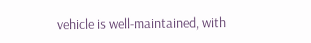vehicle is well-maintained, with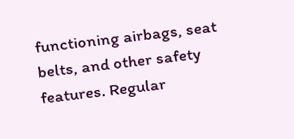functioning airbags, seat belts, and other safety features. Regular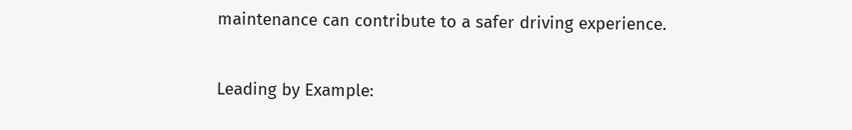maintenance can contribute to a safer driving experience.

Leading by Example: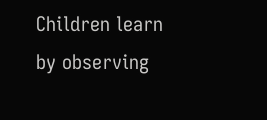Children learn by observing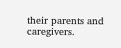their parents and caregivers.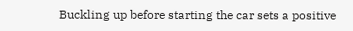Buckling up before starting the car sets a positive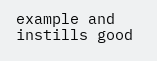example and instills good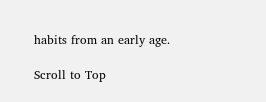habits from an early age.

Scroll to Top